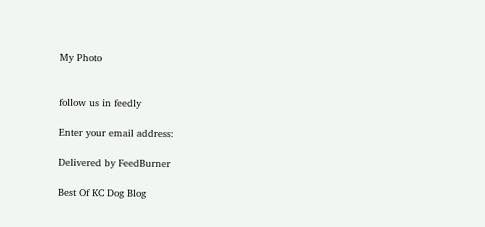My Photo


follow us in feedly

Enter your email address:

Delivered by FeedBurner

Best Of KC Dog Blog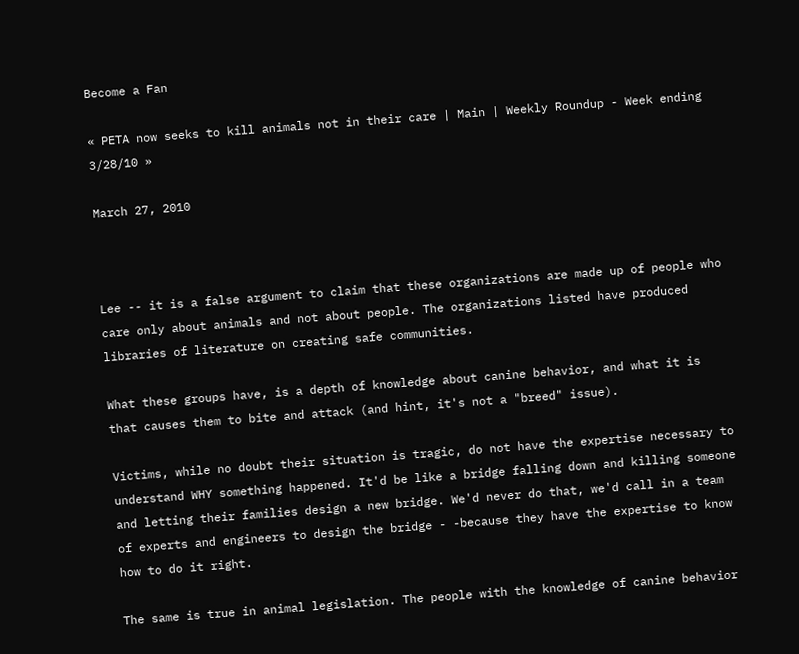Become a Fan

« PETA now seeks to kill animals not in their care | Main | Weekly Roundup - Week ending 3/28/10 »

March 27, 2010



Lee -- it is a false argument to claim that these organizations are made up of people who care only about animals and not about people. The organizations listed have produced libraries of literature on creating safe communities.

What these groups have, is a depth of knowledge about canine behavior, and what it is that causes them to bite and attack (and hint, it's not a "breed" issue).

Victims, while no doubt their situation is tragic, do not have the expertise necessary to understand WHY something happened. It'd be like a bridge falling down and killing someone and letting their families design a new bridge. We'd never do that, we'd call in a team of experts and engineers to design the bridge - -because they have the expertise to know how to do it right.

The same is true in animal legislation. The people with the knowledge of canine behavior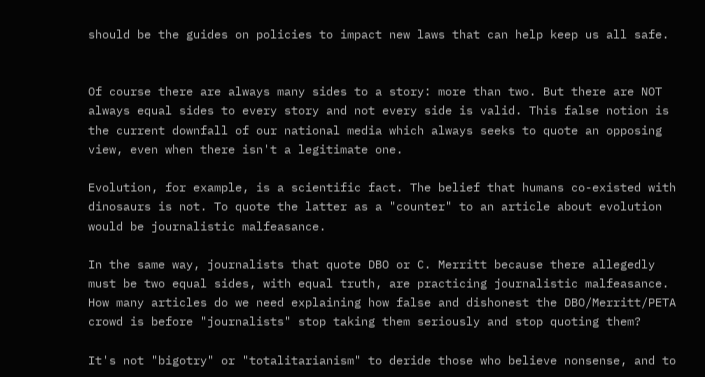should be the guides on policies to impact new laws that can help keep us all safe.


Of course there are always many sides to a story: more than two. But there are NOT always equal sides to every story and not every side is valid. This false notion is the current downfall of our national media which always seeks to quote an opposing view, even when there isn't a legitimate one.

Evolution, for example, is a scientific fact. The belief that humans co-existed with dinosaurs is not. To quote the latter as a "counter" to an article about evolution would be journalistic malfeasance.

In the same way, journalists that quote DBO or C. Merritt because there allegedly must be two equal sides, with equal truth, are practicing journalistic malfeasance. How many articles do we need explaining how false and dishonest the DBO/Merritt/PETA crowd is before "journalists" stop taking them seriously and stop quoting them?

It's not "bigotry" or "totalitarianism" to deride those who believe nonsense, and to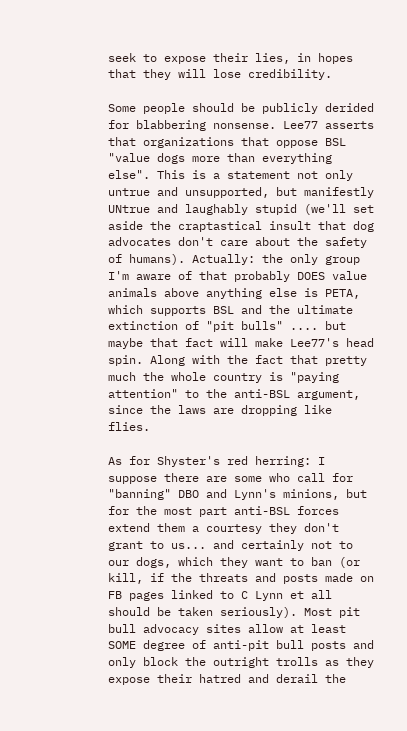seek to expose their lies, in hopes that they will lose credibility.

Some people should be publicly derided for blabbering nonsense. Lee77 asserts that organizations that oppose BSL "value dogs more than everything else". This is a statement not only untrue and unsupported, but manifestly UNtrue and laughably stupid (we'll set aside the craptastical insult that dog advocates don't care about the safety of humans). Actually: the only group I'm aware of that probably DOES value animals above anything else is PETA, which supports BSL and the ultimate extinction of "pit bulls" .... but maybe that fact will make Lee77's head spin. Along with the fact that pretty much the whole country is "paying attention" to the anti-BSL argument, since the laws are dropping like flies.

As for Shyster's red herring: I suppose there are some who call for "banning" DBO and Lynn's minions, but for the most part anti-BSL forces extend them a courtesy they don't grant to us... and certainly not to our dogs, which they want to ban (or kill, if the threats and posts made on FB pages linked to C Lynn et all should be taken seriously). Most pit bull advocacy sites allow at least SOME degree of anti-pit bull posts and only block the outright trolls as they expose their hatred and derail the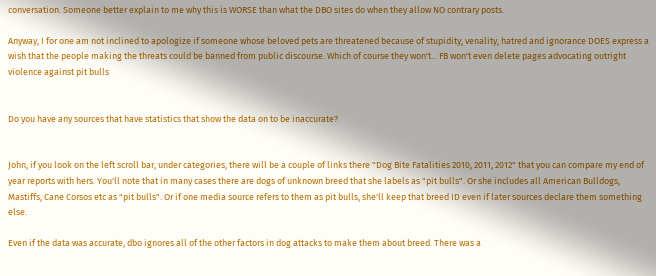conversation. Someone better explain to me why this is WORSE than what the DBO sites do when they allow NO contrary posts.

Anyway, I for one am not inclined to apologize if someone whose beloved pets are threatened because of stupidity, venality, hatred and ignorance DOES express a wish that the people making the threats could be banned from public discourse. Which of course they won't... FB won't even delete pages advocating outright violence against pit bulls


Do you have any sources that have statistics that show the data on to be inaccurate?


John, if you look on the left scroll bar, under categories, there will be a couple of links there "Dog Bite Fatalities 2010, 2011, 2012" that you can compare my end of year reports with hers. You'll note that in many cases there are dogs of unknown breed that she labels as "pit bulls". Or she includes all American Bulldogs, Mastiffs, Cane Corsos etc as "pit bulls". Or if one media source refers to them as pit bulls, she'll keep that breed ID even if later sources declare them something else.

Even if the data was accurate, dbo ignores all of the other factors in dog attacks to make them about breed. There was a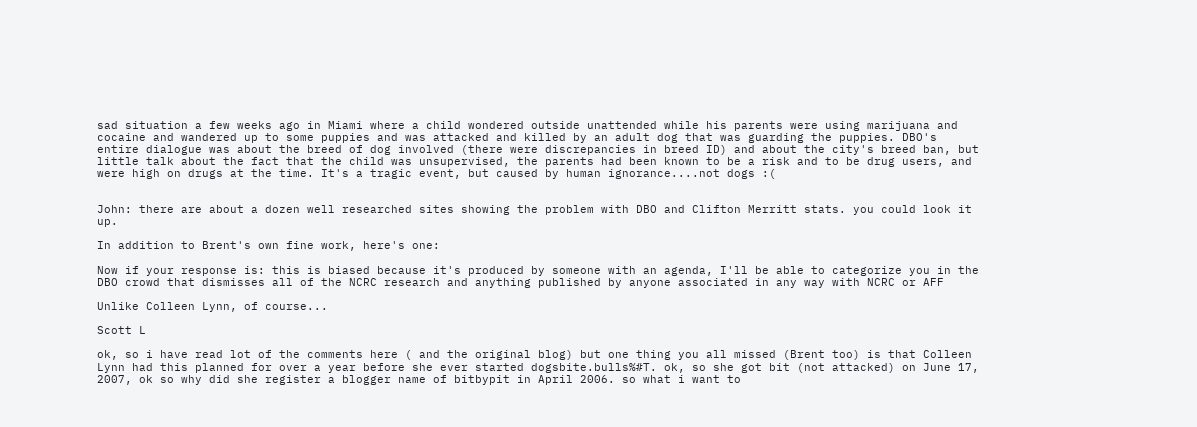sad situation a few weeks ago in Miami where a child wondered outside unattended while his parents were using marijuana and cocaine and wandered up to some puppies and was attacked and killed by an adult dog that was guarding the puppies. DBO's entire dialogue was about the breed of dog involved (there were discrepancies in breed ID) and about the city's breed ban, but little talk about the fact that the child was unsupervised, the parents had been known to be a risk and to be drug users, and were high on drugs at the time. It's a tragic event, but caused by human ignorance....not dogs :(


John: there are about a dozen well researched sites showing the problem with DBO and Clifton Merritt stats. you could look it up.

In addition to Brent's own fine work, here's one:

Now if your response is: this is biased because it's produced by someone with an agenda, I'll be able to categorize you in the DBO crowd that dismisses all of the NCRC research and anything published by anyone associated in any way with NCRC or AFF

Unlike Colleen Lynn, of course...

Scott L

ok, so i have read lot of the comments here ( and the original blog) but one thing you all missed (Brent too) is that Colleen Lynn had this planned for over a year before she ever started dogsbite.bulls%#T. ok, so she got bit (not attacked) on June 17, 2007, ok so why did she register a blogger name of bitbypit in April 2006. so what i want to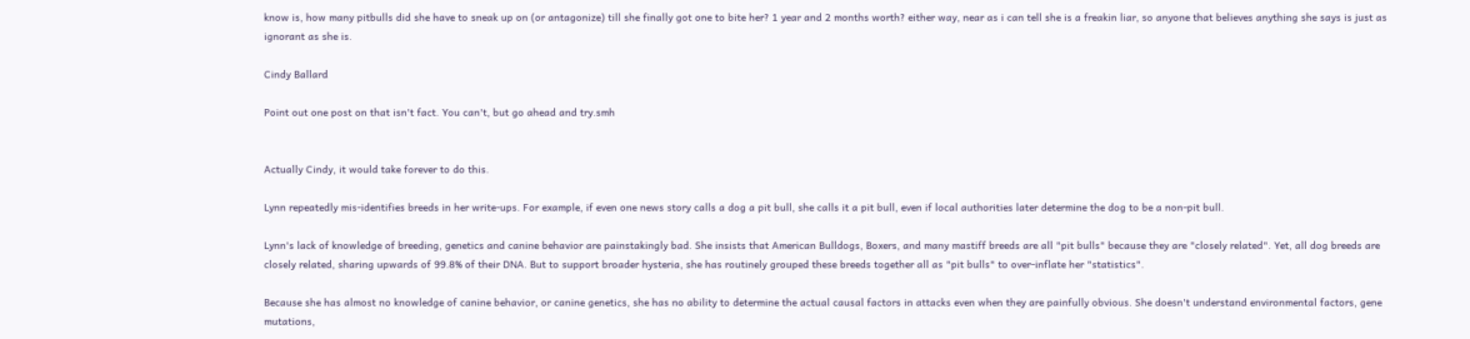know is, how many pitbulls did she have to sneak up on (or antagonize) till she finally got one to bite her? 1 year and 2 months worth? either way, near as i can tell she is a freakin liar, so anyone that believes anything she says is just as ignorant as she is.

Cindy Ballard

Point out one post on that isn't fact. You can't, but go ahead and try.smh


Actually Cindy, it would take forever to do this.

Lynn repeatedly mis-identifies breeds in her write-ups. For example, if even one news story calls a dog a pit bull, she calls it a pit bull, even if local authorities later determine the dog to be a non-pit bull.

Lynn's lack of knowledge of breeding, genetics and canine behavior are painstakingly bad. She insists that American Bulldogs, Boxers, and many mastiff breeds are all "pit bulls" because they are "closely related". Yet, all dog breeds are closely related, sharing upwards of 99.8% of their DNA. But to support broader hysteria, she has routinely grouped these breeds together all as "pit bulls" to over-inflate her "statistics".

Because she has almost no knowledge of canine behavior, or canine genetics, she has no ability to determine the actual causal factors in attacks even when they are painfully obvious. She doesn't understand environmental factors, gene mutations,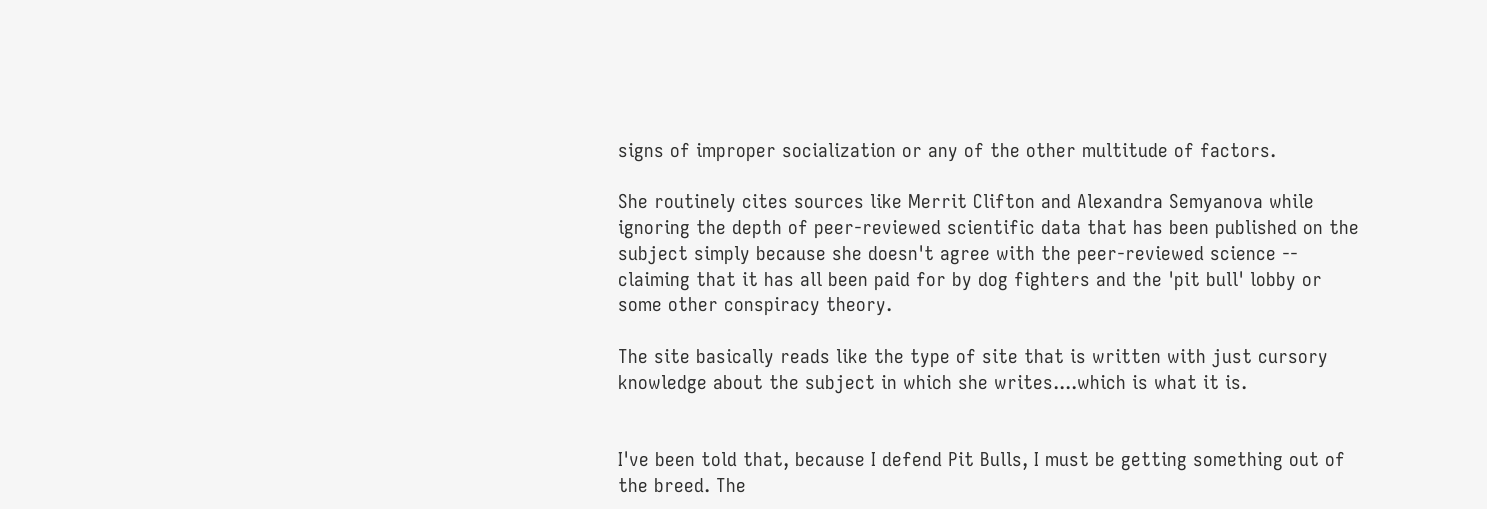signs of improper socialization or any of the other multitude of factors.

She routinely cites sources like Merrit Clifton and Alexandra Semyanova while ignoring the depth of peer-reviewed scientific data that has been published on the subject simply because she doesn't agree with the peer-reviewed science -- claiming that it has all been paid for by dog fighters and the 'pit bull' lobby or some other conspiracy theory.

The site basically reads like the type of site that is written with just cursory knowledge about the subject in which she writes....which is what it is.


I've been told that, because I defend Pit Bulls, I must be getting something out of the breed. The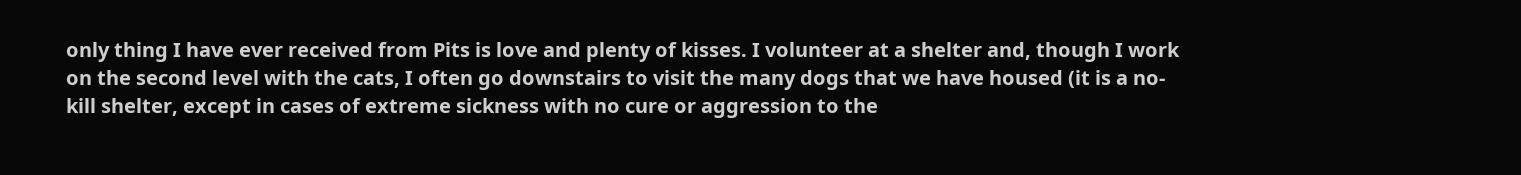only thing I have ever received from Pits is love and plenty of kisses. I volunteer at a shelter and, though I work on the second level with the cats, I often go downstairs to visit the many dogs that we have housed (it is a no-kill shelter, except in cases of extreme sickness with no cure or aggression to the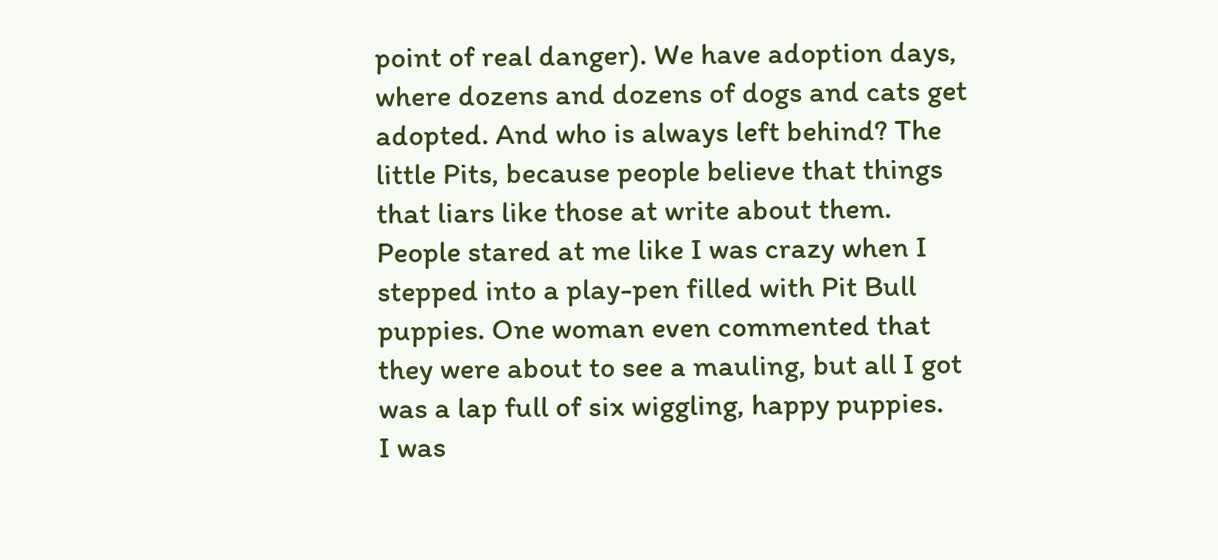point of real danger). We have adoption days, where dozens and dozens of dogs and cats get adopted. And who is always left behind? The little Pits, because people believe that things that liars like those at write about them. People stared at me like I was crazy when I stepped into a play-pen filled with Pit Bull puppies. One woman even commented that they were about to see a mauling, but all I got was a lap full of six wiggling, happy puppies.
I was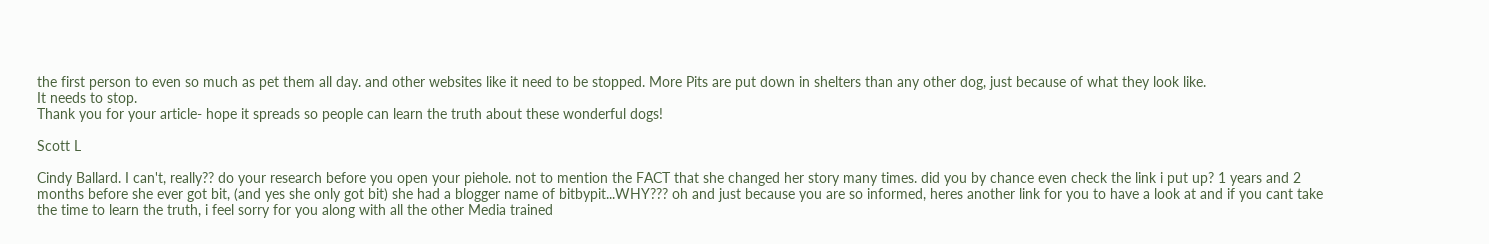the first person to even so much as pet them all day. and other websites like it need to be stopped. More Pits are put down in shelters than any other dog, just because of what they look like.
It needs to stop.
Thank you for your article- hope it spreads so people can learn the truth about these wonderful dogs!

Scott L

Cindy Ballard. I can't, really?? do your research before you open your piehole. not to mention the FACT that she changed her story many times. did you by chance even check the link i put up? 1 years and 2 months before she ever got bit, (and yes she only got bit) she had a blogger name of bitbypit...WHY??? oh and just because you are so informed, heres another link for you to have a look at and if you cant take the time to learn the truth, i feel sorry for you along with all the other Media trained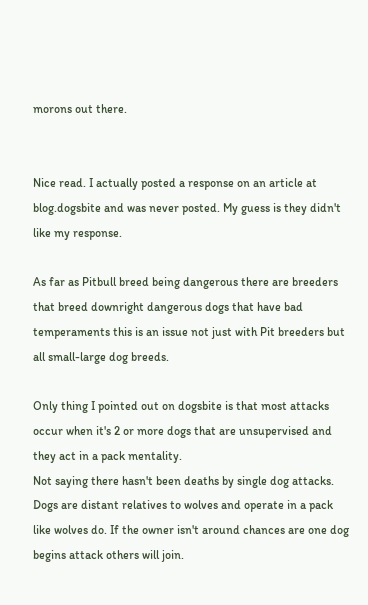morons out there.


Nice read. I actually posted a response on an article at blog.dogsbite and was never posted. My guess is they didn't like my response.

As far as Pitbull breed being dangerous there are breeders that breed downright dangerous dogs that have bad temperaments this is an issue not just with Pit breeders but all small-large dog breeds.

Only thing I pointed out on dogsbite is that most attacks occur when it's 2 or more dogs that are unsupervised and they act in a pack mentality.
Not saying there hasn't been deaths by single dog attacks.
Dogs are distant relatives to wolves and operate in a pack like wolves do. If the owner isn't around chances are one dog begins attack others will join.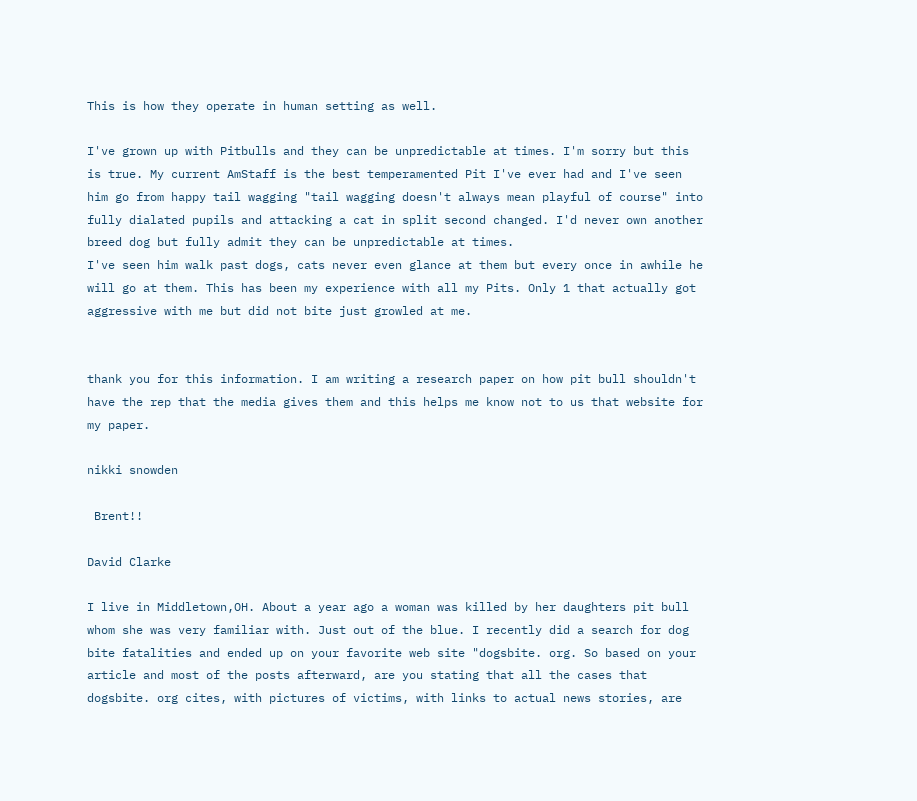This is how they operate in human setting as well.

I've grown up with Pitbulls and they can be unpredictable at times. I'm sorry but this is true. My current AmStaff is the best temperamented Pit I've ever had and I've seen him go from happy tail wagging "tail wagging doesn't always mean playful of course" into fully dialated pupils and attacking a cat in split second changed. I'd never own another breed dog but fully admit they can be unpredictable at times.
I've seen him walk past dogs, cats never even glance at them but every once in awhile he will go at them. This has been my experience with all my Pits. Only 1 that actually got aggressive with me but did not bite just growled at me.


thank you for this information. I am writing a research paper on how pit bull shouldn't have the rep that the media gives them and this helps me know not to us that website for my paper.

nikki snowden

 Brent!!

David Clarke

I live in Middletown,OH. About a year ago a woman was killed by her daughters pit bull whom she was very familiar with. Just out of the blue. I recently did a search for dog bite fatalities and ended up on your favorite web site "dogsbite. org. So based on your article and most of the posts afterward, are you stating that all the cases that dogsbite. org cites, with pictures of victims, with links to actual news stories, are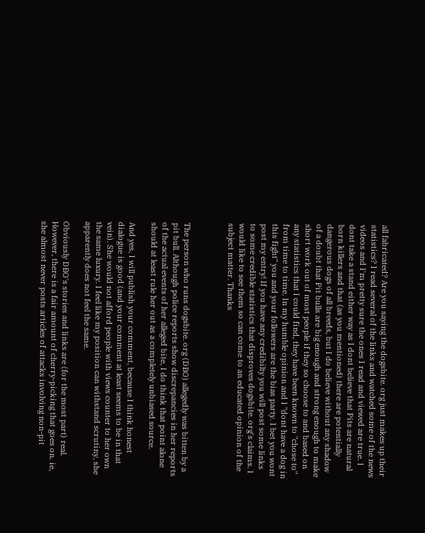all fabricated? Are you saying the dogsbite. org just makes up their statistics? I read several of the links and watched some of the news videos and I'm pretty sure the ones I read and viewed are true. I dont take a stand either way as I dont believe that Pits are natural born killers and that (as you mentioned) there are potentially dangerous dogs of all breeds, but I do believe without any shadow of a doubt that Pit bulls are big enough and strong enough to make short work out of most people if they so choose to and based on any statistics that I could find, they have been known to "chose to" from time to time. In my humble opinion and I "dont have a dog in this fight" you and your followers are the bias party. I bet you wont post my entry! If you have any credibilty you will post some links to some credible statistics that disproves dogsbite. org's claims. I would like to see them so can come to an educated opinion of the subject matter. Thanks



The person who runs dogsbite. org (DBO) allegedly was bitten by a pit bull. Although police reports show discrepancies in her reports of the actual events of her alleged bite, I do think that point alone should at least rule her out as a completely unbiased source.

And yes, I will publish your comment, because I think honest dialogue is good (and your comment at least seems to be in that vein). She would not afford people with views counter to her own the same luxury. I feel like my position can withstand scrutiny, she apparently does not feel the same.

Obviously DBO's stories and links are (for the most part) real. However, there is a fair amount of cherry-picking that goes on. ie, she almost never posts articles of attacks involving non-pit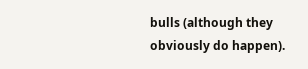bulls (although they obviously do happen).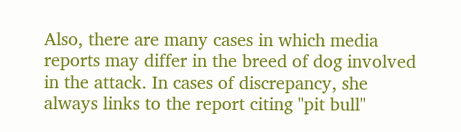Also, there are many cases in which media reports may differ in the breed of dog involved in the attack. In cases of discrepancy, she always links to the report citing "pit bull"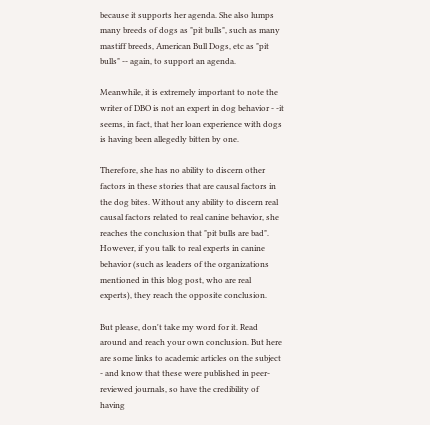because it supports her agenda. She also lumps many breeds of dogs as "pit bulls", such as many mastiff breeds, American Bull Dogs, etc as "pit bulls" -- again, to support an agenda.

Meanwhile, it is extremely important to note the writer of DBO is not an expert in dog behavior - -it seems, in fact, that her loan experience with dogs is having been allegedly bitten by one.

Therefore, she has no ability to discern other factors in these stories that are causal factors in the dog bites. Without any ability to discern real causal factors related to real canine behavior, she reaches the conclusion that "pit bulls are bad". However, if you talk to real experts in canine behavior (such as leaders of the organizations mentioned in this blog post, who are real experts), they reach the opposite conclusion.

But please, don't take my word for it. Read around and reach your own conclusion. But here are some links to academic articles on the subject - and know that these were published in peer-reviewed journals, so have the credibility of having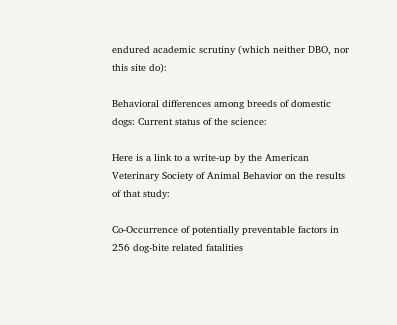endured academic scrutiny (which neither DBO, nor this site do):

Behavioral differences among breeds of domestic dogs: Current status of the science:

Here is a link to a write-up by the American Veterinary Society of Animal Behavior on the results of that study:

Co-Occurrence of potentially preventable factors in 256 dog-bite related fatalities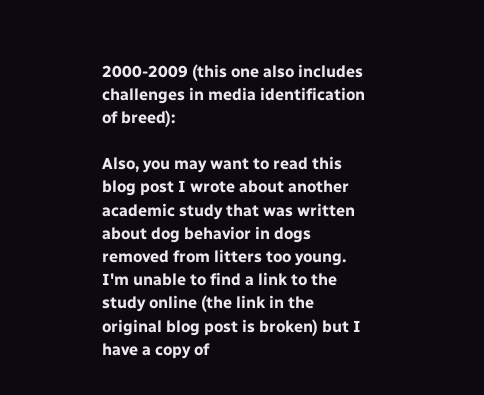2000-2009 (this one also includes challenges in media identification of breed):

Also, you may want to read this blog post I wrote about another academic study that was written about dog behavior in dogs removed from litters too young. I'm unable to find a link to the study online (the link in the original blog post is broken) but I have a copy of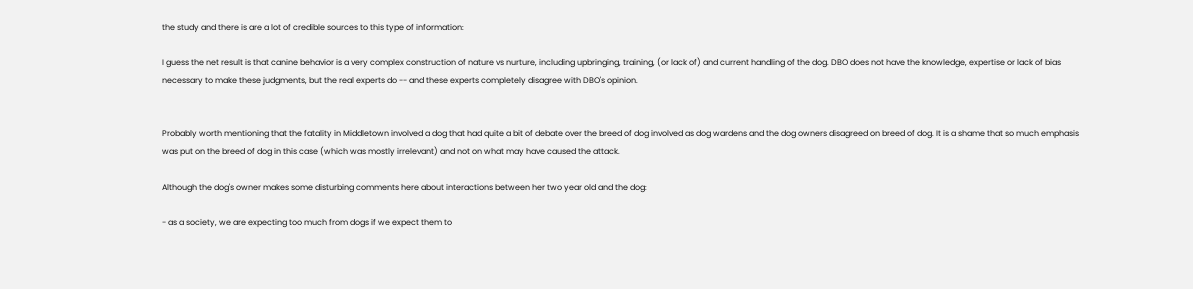the study and there is are a lot of credible sources to this type of information:

I guess the net result is that canine behavior is a very complex construction of nature vs nurture, including upbringing, training, (or lack of) and current handling of the dog. DBO does not have the knowledge, expertise or lack of bias necessary to make these judgments, but the real experts do -- and these experts completely disagree with DBO's opinion.


Probably worth mentioning that the fatality in Middletown involved a dog that had quite a bit of debate over the breed of dog involved as dog wardens and the dog owners disagreed on breed of dog. It is a shame that so much emphasis was put on the breed of dog in this case (which was mostly irrelevant) and not on what may have caused the attack.

Although the dog's owner makes some disturbing comments here about interactions between her two year old and the dog:

- as a society, we are expecting too much from dogs if we expect them to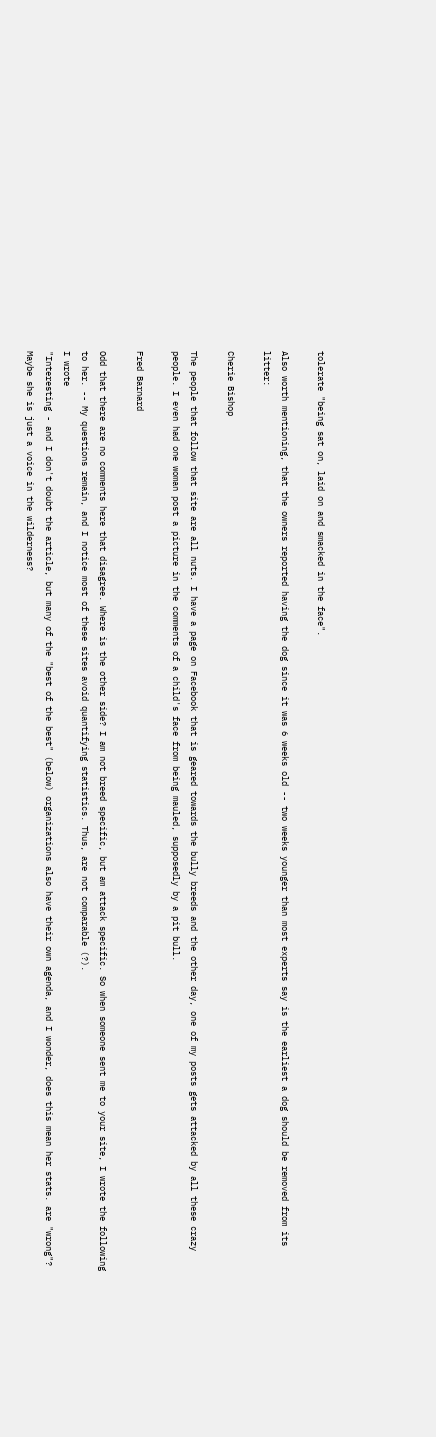tolerate "being sat on, laid on and smacked in the face".

Also worth mentioning, that the owners reported having the dog since it was 6 weeks old -- two weeks younger than most experts say is the earliest a dog should be removed from its litter:

Cherie Bishop

The people that follow that site are all nuts. I have a page on Facebook that is geared towards the bully breeds and the other day, one of my posts gets attacked by all these crazy people. I even had one woman post a picture in the comments of a child's face from being mauled, supposedly by a pit bull.

Fred Barnard

Odd that there are no comments here that disagree. Where is the other side? I am not breed specific, but am attack specific. So when someone sent me to your site, I wrote the following to her. -- My questions remain, and I notice most of these sites avoid quantifying statistics. Thus, are not comparable (?).
I wrote
"Interesting - and I don't doubt the article, but many of the "best of the best" (below) organizations also have their own agenda, and I wonder, does this mean her stats. are "wrong"? Maybe she is just a voice in the wilderness?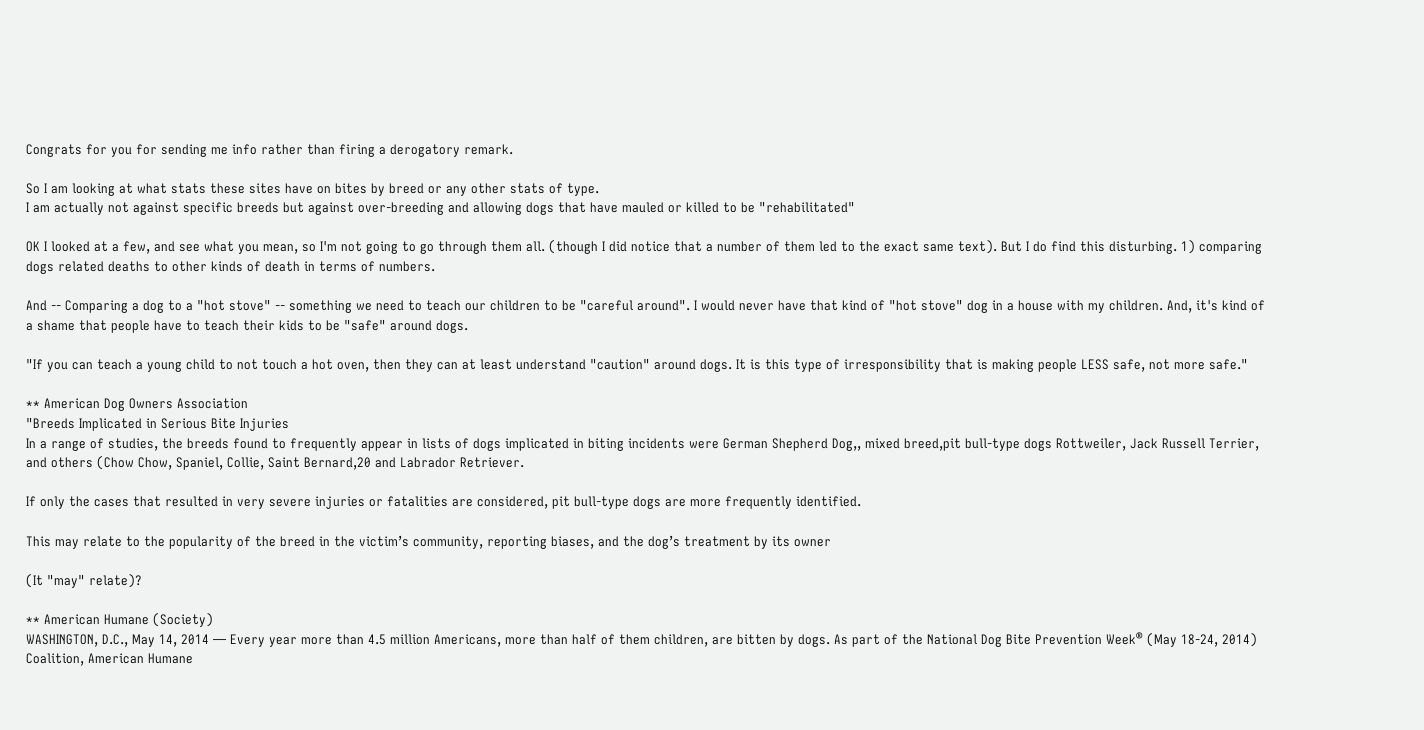Congrats for you for sending me info rather than firing a derogatory remark.

So I am looking at what stats these sites have on bites by breed or any other stats of type.
I am actually not against specific breeds but against over-breeding and allowing dogs that have mauled or killed to be "rehabilitated"

OK I looked at a few, and see what you mean, so I'm not going to go through them all. (though I did notice that a number of them led to the exact same text). But I do find this disturbing. 1) comparing dogs related deaths to other kinds of death in terms of numbers.

And -- Comparing a dog to a "hot stove" -- something we need to teach our children to be "careful around". I would never have that kind of "hot stove" dog in a house with my children. And, it's kind of a shame that people have to teach their kids to be "safe" around dogs.

"If you can teach a young child to not touch a hot oven, then they can at least understand "caution" around dogs. It is this type of irresponsibility that is making people LESS safe, not more safe."

** American Dog Owners Association
"Breeds Implicated in Serious Bite Injuries
In a range of studies, the breeds found to frequently appear in lists of dogs implicated in biting incidents were German Shepherd Dog,, mixed breed,pit bull-type dogs Rottweiler, Jack Russell Terrier, and others (Chow Chow, Spaniel, Collie, Saint Bernard,20 and Labrador Retriever.

If only the cases that resulted in very severe injuries or fatalities are considered, pit bull-type dogs are more frequently identified.

This may relate to the popularity of the breed in the victim’s community, reporting biases, and the dog’s treatment by its owner

(It "may" relate)?

** American Humane (Society)
WASHINGTON, D.C., May 14, 2014 — Every year more than 4.5 million Americans, more than half of them children, are bitten by dogs. As part of the National Dog Bite Prevention Week® (May 18-24, 2014) Coalition, American Humane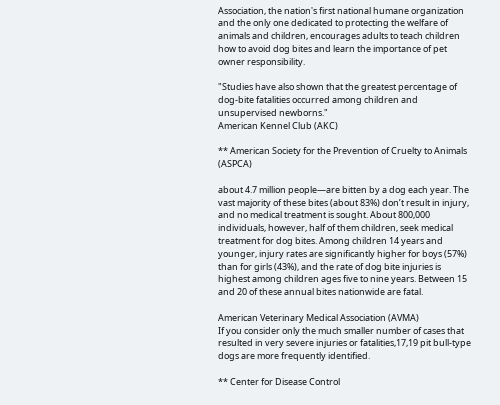Association, the nation's first national humane organization and the only one dedicated to protecting the welfare of animals and children, encourages adults to teach children how to avoid dog bites and learn the importance of pet owner responsibility.

"Studies have also shown that the greatest percentage of dog-bite fatalities occurred among children and unsupervised newborns."
American Kennel Club (AKC)

** American Society for the Prevention of Cruelty to Animals (ASPCA)

about 4.7 million people—are bitten by a dog each year. The vast majority of these bites (about 83%) don’t result in injury, and no medical treatment is sought. About 800,000 individuals, however, half of them children, seek medical treatment for dog bites. Among children 14 years and younger, injury rates are significantly higher for boys (57%) than for girls (43%), and the rate of dog bite injuries is highest among children ages five to nine years. Between 15 and 20 of these annual bites nationwide are fatal.

American Veterinary Medical Association (AVMA)
If you consider only the much smaller number of cases that
resulted in very severe injuries or fatalities,17,19 pit bull-type dogs are more frequently identified.

** Center for Disease Control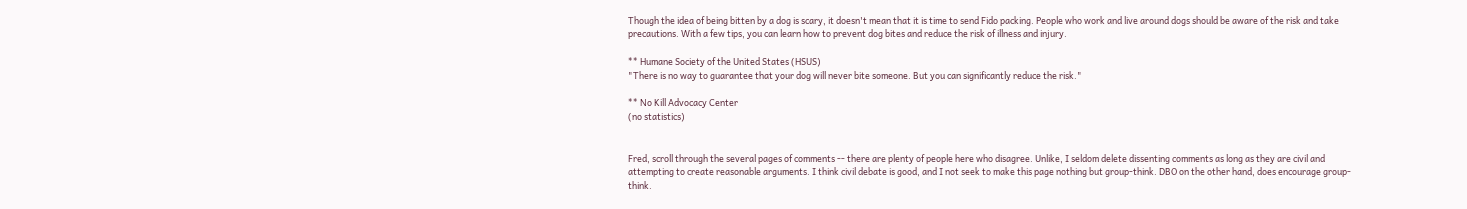Though the idea of being bitten by a dog is scary, it doesn't mean that it is time to send Fido packing. People who work and live around dogs should be aware of the risk and take precautions. With a few tips, you can learn how to prevent dog bites and reduce the risk of illness and injury.

** Humane Society of the United States (HSUS)
"There is no way to guarantee that your dog will never bite someone. But you can significantly reduce the risk."

** No Kill Advocacy Center
(no statistics)


Fred, scroll through the several pages of comments -- there are plenty of people here who disagree. Unlike, I seldom delete dissenting comments as long as they are civil and attempting to create reasonable arguments. I think civil debate is good, and I not seek to make this page nothing but group-think. DBO on the other hand, does encourage group-think.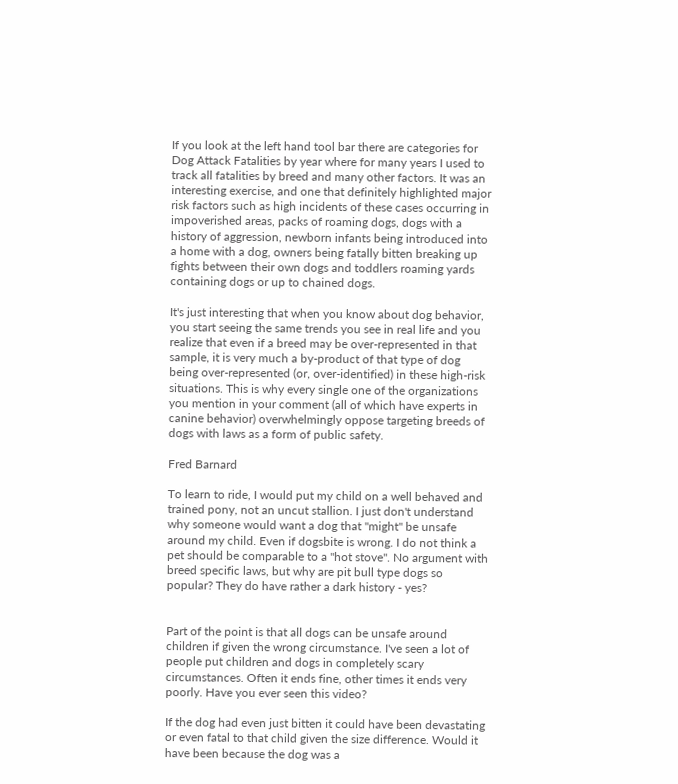If you look at the left hand tool bar there are categories for Dog Attack Fatalities by year where for many years I used to track all fatalities by breed and many other factors. It was an interesting exercise, and one that definitely highlighted major risk factors such as high incidents of these cases occurring in impoverished areas, packs of roaming dogs, dogs with a history of aggression, newborn infants being introduced into a home with a dog, owners being fatally bitten breaking up fights between their own dogs and toddlers roaming yards containing dogs or up to chained dogs.

It's just interesting that when you know about dog behavior, you start seeing the same trends you see in real life and you realize that even if a breed may be over-represented in that sample, it is very much a by-product of that type of dog being over-represented (or, over-identified) in these high-risk situations. This is why every single one of the organizations you mention in your comment (all of which have experts in canine behavior) overwhelmingly oppose targeting breeds of dogs with laws as a form of public safety.

Fred Barnard

To learn to ride, I would put my child on a well behaved and trained pony, not an uncut stallion. I just don't understand why someone would want a dog that "might" be unsafe around my child. Even if dogsbite is wrong. I do not think a pet should be comparable to a "hot stove". No argument with breed specific laws, but why are pit bull type dogs so popular? They do have rather a dark history - yes?


Part of the point is that all dogs can be unsafe around children if given the wrong circumstance. I've seen a lot of people put children and dogs in completely scary circumstances. Often it ends fine, other times it ends very poorly. Have you ever seen this video?

If the dog had even just bitten it could have been devastating or even fatal to that child given the size difference. Would it have been because the dog was a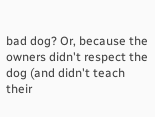bad dog? Or, because the owners didn't respect the dog (and didn't teach their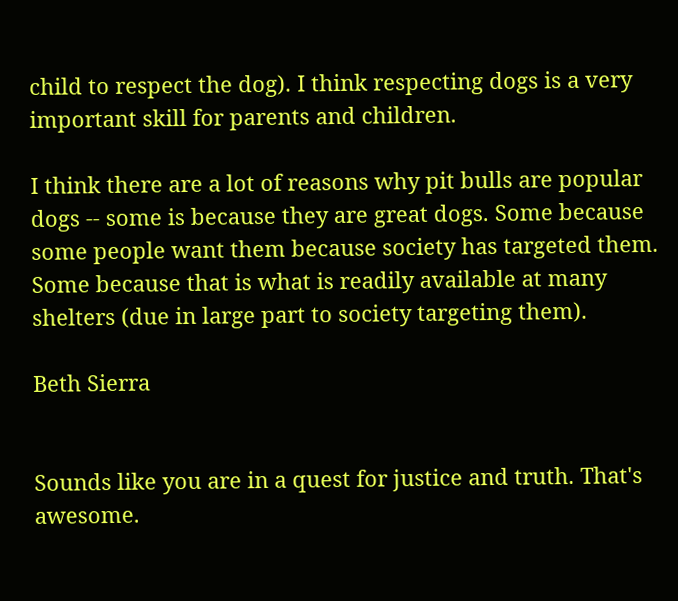child to respect the dog). I think respecting dogs is a very important skill for parents and children.

I think there are a lot of reasons why pit bulls are popular dogs -- some is because they are great dogs. Some because some people want them because society has targeted them. Some because that is what is readily available at many shelters (due in large part to society targeting them).

Beth Sierra


Sounds like you are in a quest for justice and truth. That's awesome.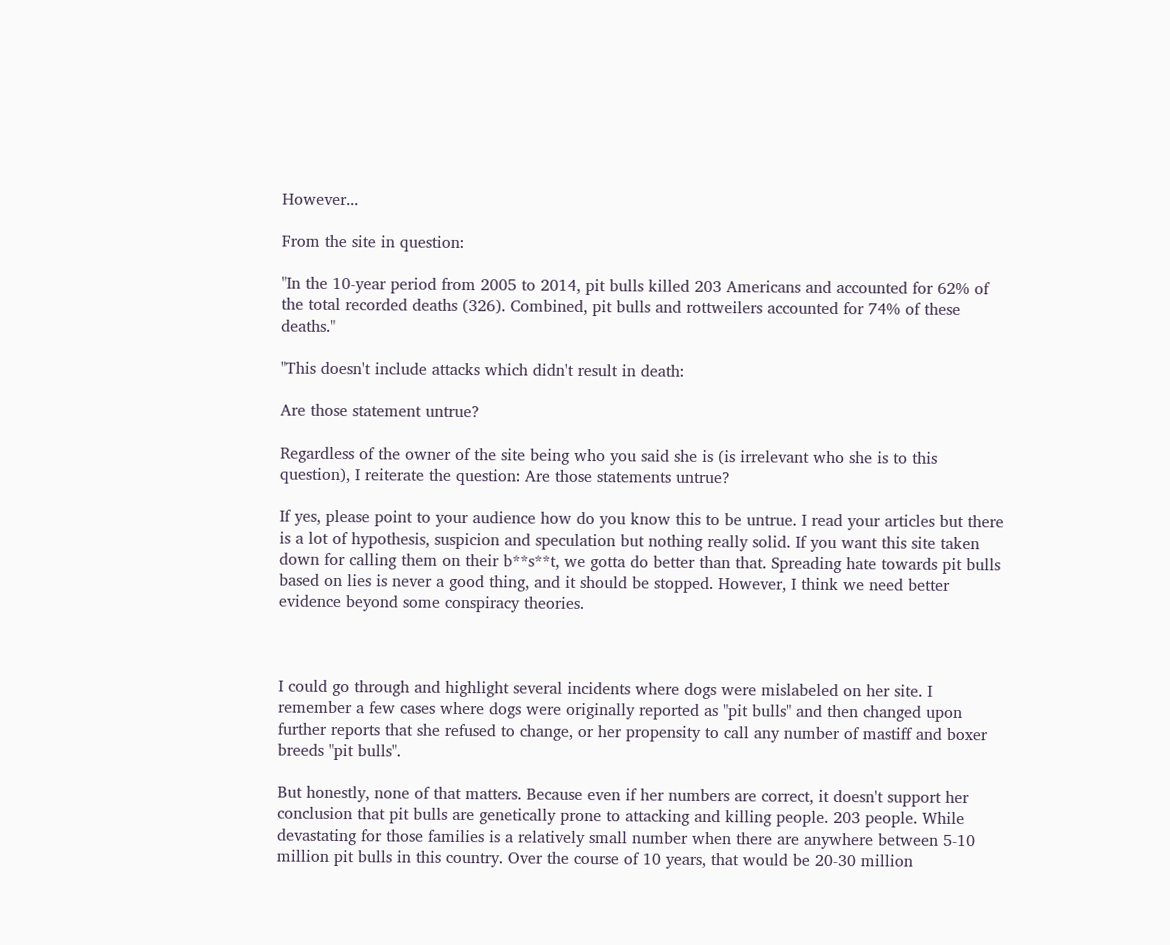However...

From the site in question:

"In the 10-year period from 2005 to 2014, pit bulls killed 203 Americans and accounted for 62% of the total recorded deaths (326). Combined, pit bulls and rottweilers accounted for 74% of these deaths."

"This doesn't include attacks which didn't result in death:

Are those statement untrue?

Regardless of the owner of the site being who you said she is (is irrelevant who she is to this question), I reiterate the question: Are those statements untrue?

If yes, please point to your audience how do you know this to be untrue. I read your articles but there is a lot of hypothesis, suspicion and speculation but nothing really solid. If you want this site taken down for calling them on their b**s**t, we gotta do better than that. Spreading hate towards pit bulls based on lies is never a good thing, and it should be stopped. However, I think we need better evidence beyond some conspiracy theories.



I could go through and highlight several incidents where dogs were mislabeled on her site. I remember a few cases where dogs were originally reported as "pit bulls" and then changed upon further reports that she refused to change, or her propensity to call any number of mastiff and boxer breeds "pit bulls".

But honestly, none of that matters. Because even if her numbers are correct, it doesn't support her conclusion that pit bulls are genetically prone to attacking and killing people. 203 people. While devastating for those families is a relatively small number when there are anywhere between 5-10 million pit bulls in this country. Over the course of 10 years, that would be 20-30 million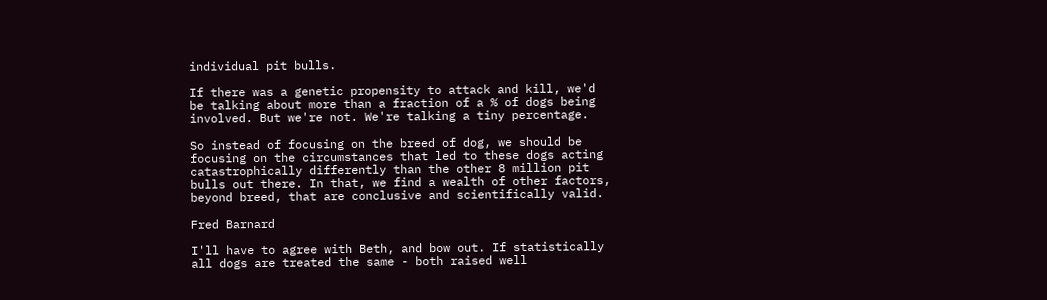individual pit bulls.

If there was a genetic propensity to attack and kill, we'd be talking about more than a fraction of a % of dogs being involved. But we're not. We're talking a tiny percentage.

So instead of focusing on the breed of dog, we should be focusing on the circumstances that led to these dogs acting catastrophically differently than the other 8 million pit bulls out there. In that, we find a wealth of other factors, beyond breed, that are conclusive and scientifically valid.

Fred Barnard

I'll have to agree with Beth, and bow out. If statistically all dogs are treated the same - both raised well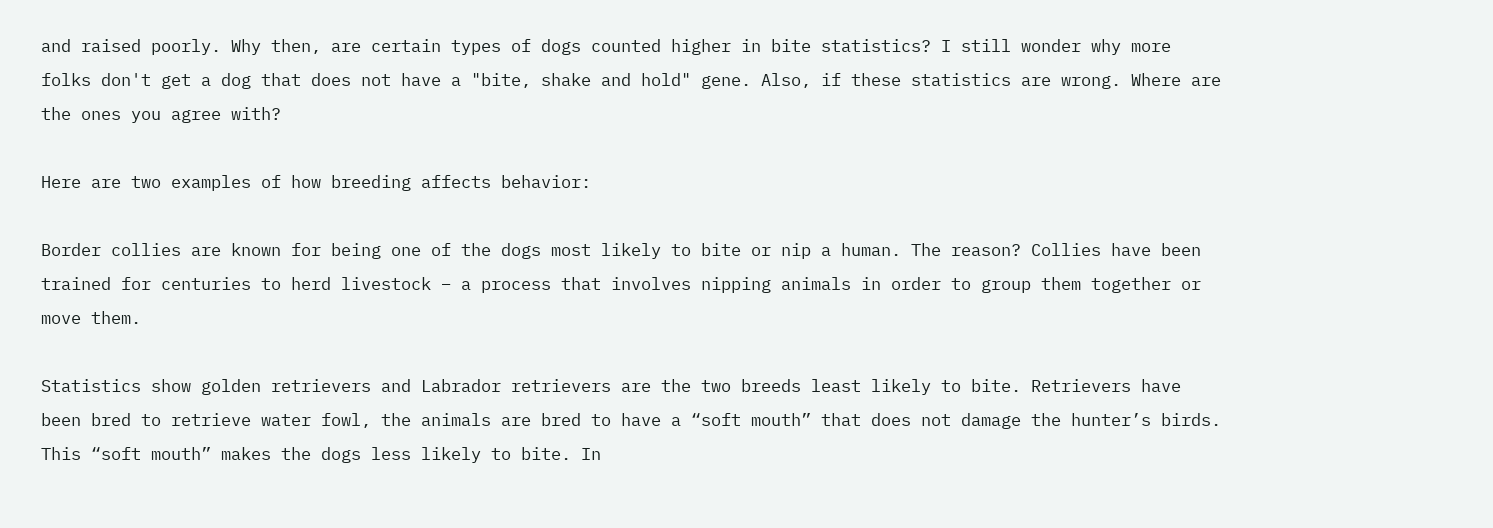and raised poorly. Why then, are certain types of dogs counted higher in bite statistics? I still wonder why more folks don't get a dog that does not have a "bite, shake and hold" gene. Also, if these statistics are wrong. Where are the ones you agree with?

Here are two examples of how breeding affects behavior:

Border collies are known for being one of the dogs most likely to bite or nip a human. The reason? Collies have been trained for centuries to herd livestock – a process that involves nipping animals in order to group them together or move them.

Statistics show golden retrievers and Labrador retrievers are the two breeds least likely to bite. Retrievers have been bred to retrieve water fowl, the animals are bred to have a “soft mouth” that does not damage the hunter’s birds. This “soft mouth” makes the dogs less likely to bite. In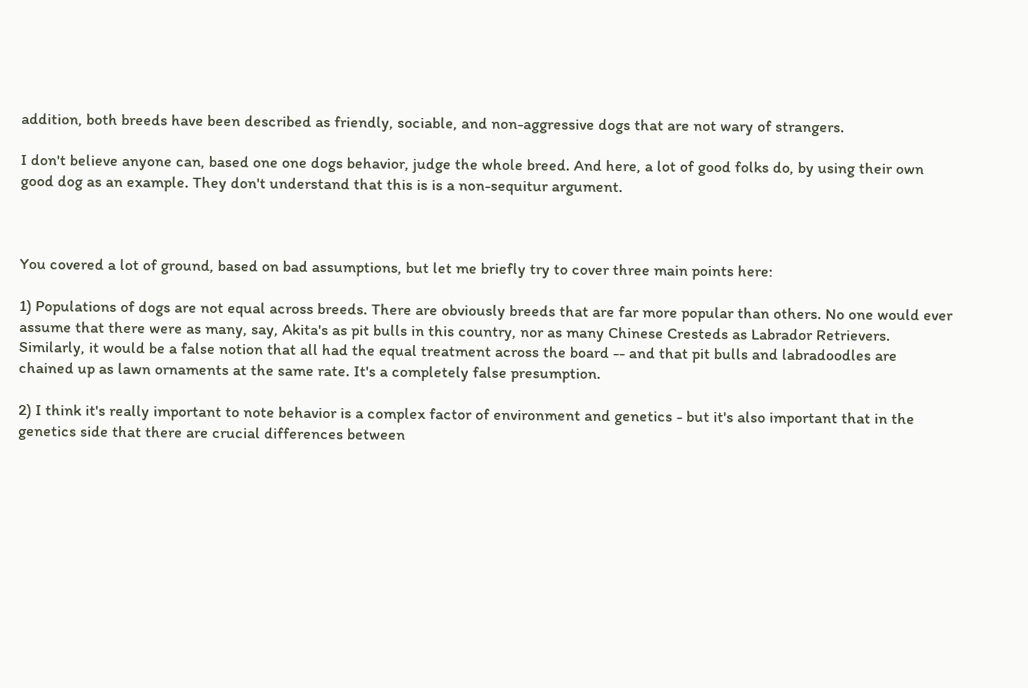addition, both breeds have been described as friendly, sociable, and non-aggressive dogs that are not wary of strangers.

I don't believe anyone can, based one one dogs behavior, judge the whole breed. And here, a lot of good folks do, by using their own good dog as an example. They don't understand that this is is a non-sequitur argument.



You covered a lot of ground, based on bad assumptions, but let me briefly try to cover three main points here:

1) Populations of dogs are not equal across breeds. There are obviously breeds that are far more popular than others. No one would ever assume that there were as many, say, Akita's as pit bulls in this country, nor as many Chinese Cresteds as Labrador Retrievers. Similarly, it would be a false notion that all had the equal treatment across the board -- and that pit bulls and labradoodles are chained up as lawn ornaments at the same rate. It's a completely false presumption.

2) I think it's really important to note behavior is a complex factor of environment and genetics - but it's also important that in the genetics side that there are crucial differences between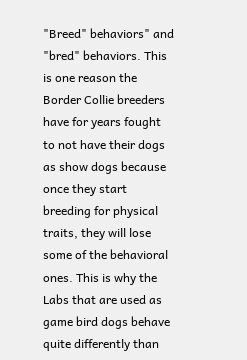"Breed" behaviors" and "bred" behaviors. This is one reason the Border Collie breeders have for years fought to not have their dogs as show dogs because once they start breeding for physical traits, they will lose some of the behavioral ones. This is why the Labs that are used as game bird dogs behave quite differently than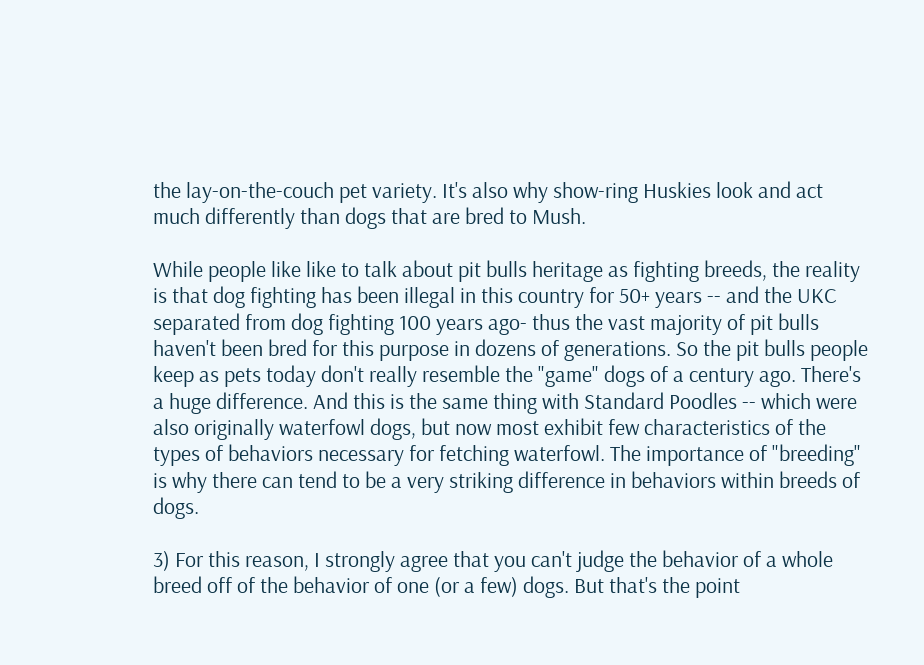the lay-on-the-couch pet variety. It's also why show-ring Huskies look and act much differently than dogs that are bred to Mush.

While people like like to talk about pit bulls heritage as fighting breeds, the reality is that dog fighting has been illegal in this country for 50+ years -- and the UKC separated from dog fighting 100 years ago- thus the vast majority of pit bulls haven't been bred for this purpose in dozens of generations. So the pit bulls people keep as pets today don't really resemble the "game" dogs of a century ago. There's a huge difference. And this is the same thing with Standard Poodles -- which were also originally waterfowl dogs, but now most exhibit few characteristics of the types of behaviors necessary for fetching waterfowl. The importance of "breeding" is why there can tend to be a very striking difference in behaviors within breeds of dogs.

3) For this reason, I strongly agree that you can't judge the behavior of a whole breed off of the behavior of one (or a few) dogs. But that's the point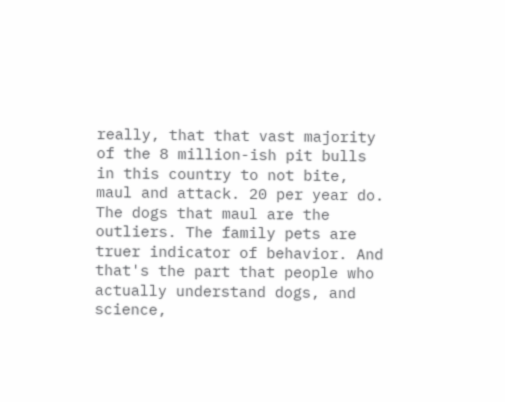really, that that vast majority of the 8 million-ish pit bulls in this country to not bite, maul and attack. 20 per year do. The dogs that maul are the outliers. The family pets are truer indicator of behavior. And that's the part that people who actually understand dogs, and science,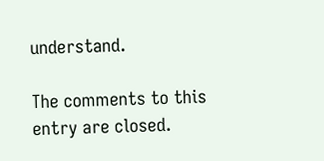understand.

The comments to this entry are closed.